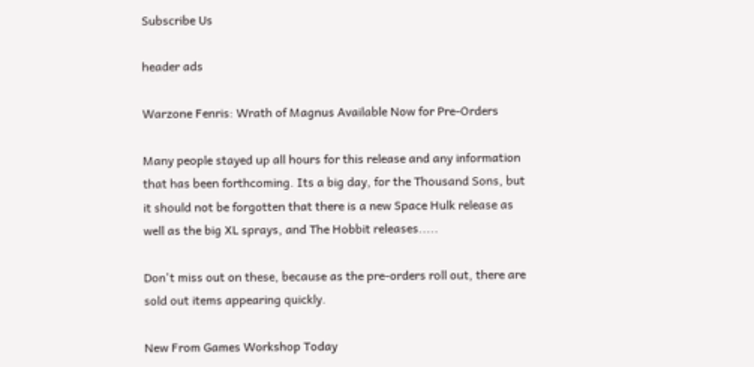Subscribe Us

header ads

Warzone Fenris: Wrath of Magnus Available Now for Pre-Orders

Many people stayed up all hours for this release and any information that has been forthcoming. Its a big day, for the Thousand Sons, but it should not be forgotten that there is a new Space Hulk release as well as the big XL sprays, and The Hobbit releases.....

Don't miss out on these, because as the pre-orders roll out, there are sold out items appearing quickly.

New From Games Workshop Today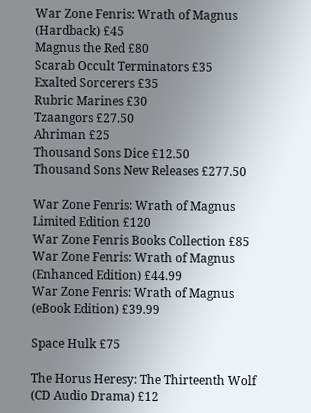War Zone Fenris: Wrath of Magnus (Hardback) £45
Magnus the Red £80
Scarab Occult Terminators £35
Exalted Sorcerers £35
Rubric Marines £30
Tzaangors £27.50
Ahriman £25
Thousand Sons Dice £12.50
Thousand Sons New Releases £277.50

War Zone Fenris: Wrath of Magnus Limited Edition £120
War Zone Fenris Books Collection £85
War Zone Fenris: Wrath of Magnus (Enhanced Edition) £44.99
War Zone Fenris: Wrath of Magnus (eBook Edition) £39.99

Space Hulk £75

The Horus Heresy: The Thirteenth Wolf (CD Audio Drama) £12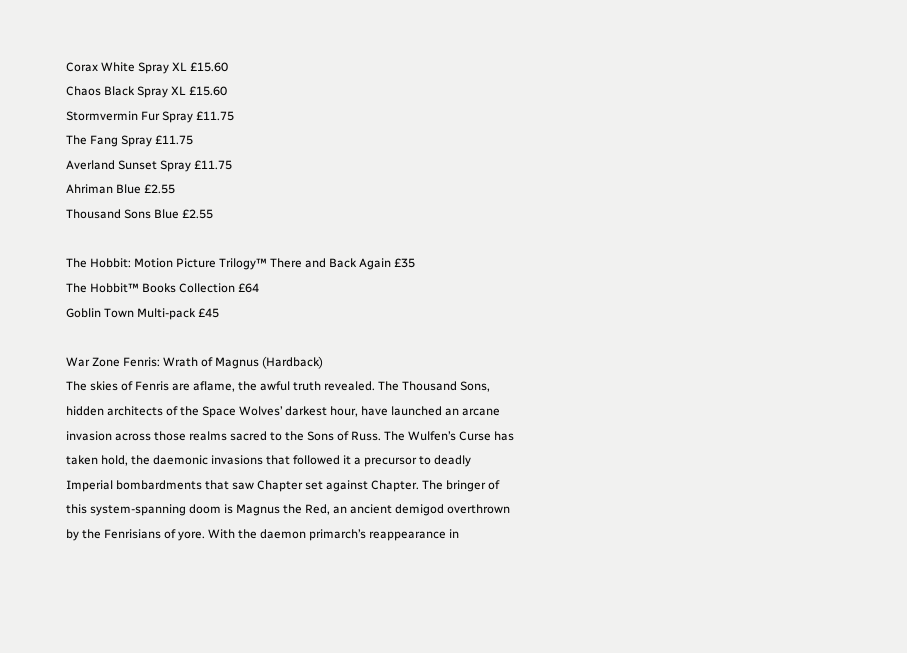Corax White Spray XL £15.60
Chaos Black Spray XL £15.60
Stormvermin Fur Spray £11.75
The Fang Spray £11.75
Averland Sunset Spray £11.75
Ahriman Blue £2.55
Thousand Sons Blue £2.55

The Hobbit: Motion Picture Trilogy™ There and Back Again £35
The Hobbit™ Books Collection £64
Goblin Town Multi-pack £45

War Zone Fenris: Wrath of Magnus (Hardback)
The skies of Fenris are aflame, the awful truth revealed. The Thousand Sons, hidden architects of the Space Wolves’ darkest hour, have launched an arcane invasion across those realms sacred to the Sons of Russ. The Wulfen’s Curse has taken hold, the daemonic invasions that followed it a precursor to deadly Imperial bombardments that saw Chapter set against Chapter. The bringer of this system-spanning doom is Magnus the Red, an ancient demigod overthrown by the Fenrisians of yore. With the daemon primarch’s reappearance in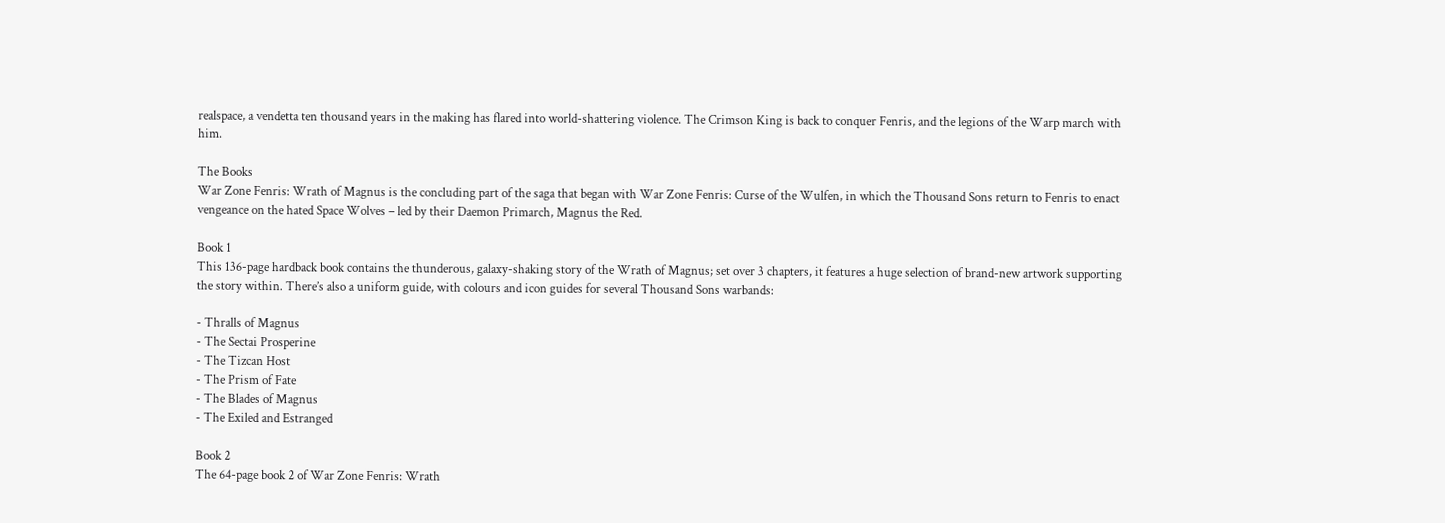realspace, a vendetta ten thousand years in the making has flared into world-shattering violence. The Crimson King is back to conquer Fenris, and the legions of the Warp march with him.

The Books
War Zone Fenris: Wrath of Magnus is the concluding part of the saga that began with War Zone Fenris: Curse of the Wulfen, in which the Thousand Sons return to Fenris to enact vengeance on the hated Space Wolves – led by their Daemon Primarch, Magnus the Red.

Book 1
This 136-page hardback book contains the thunderous, galaxy-shaking story of the Wrath of Magnus; set over 3 chapters, it features a huge selection of brand-new artwork supporting the story within. There’s also a uniform guide, with colours and icon guides for several Thousand Sons warbands:

- Thralls of Magnus
- The Sectai Prosperine
- The Tizcan Host
- The Prism of Fate
- The Blades of Magnus
- The Exiled and Estranged

Book 2
The 64-page book 2 of War Zone Fenris: Wrath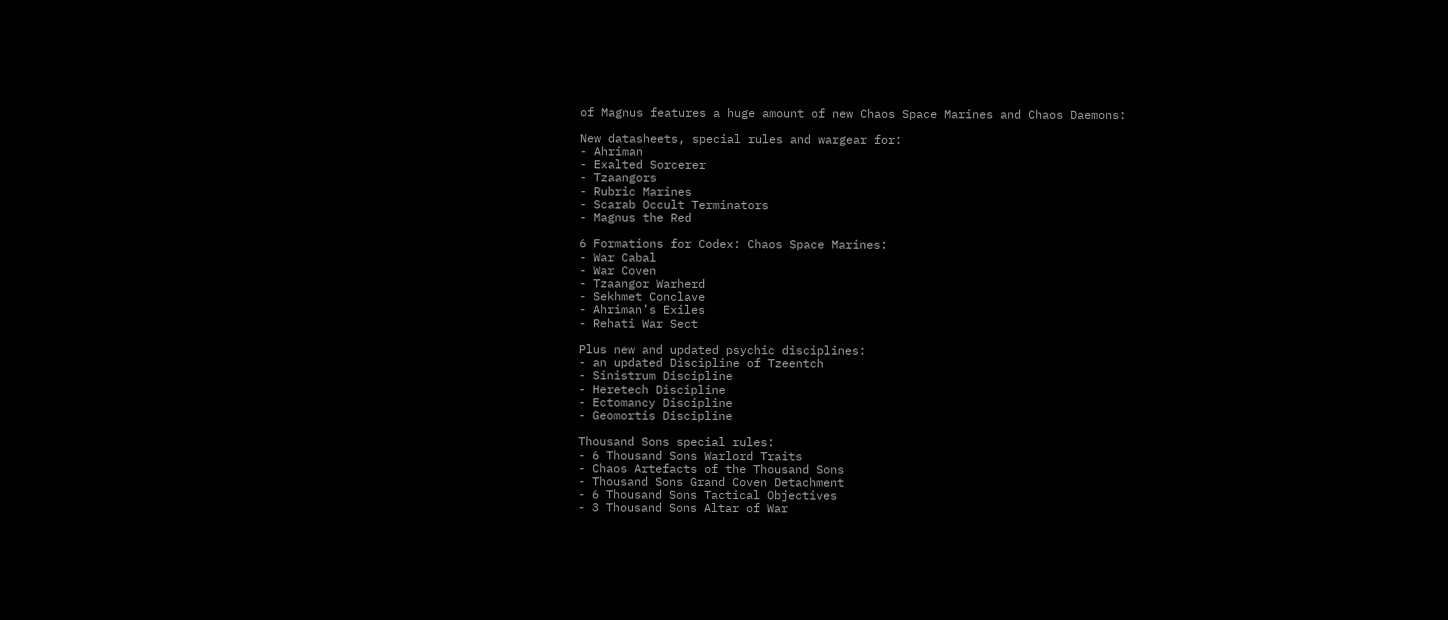of Magnus features a huge amount of new Chaos Space Marines and Chaos Daemons:

New datasheets, special rules and wargear for:
- Ahriman
- Exalted Sorcerer
- Tzaangors
- Rubric Marines
- Scarab Occult Terminators
- Magnus the Red

6 Formations for Codex: Chaos Space Marines:
- War Cabal
- War Coven
- Tzaangor Warherd
- Sekhmet Conclave
- Ahriman’s Exiles
- Rehati War Sect

Plus new and updated psychic disciplines:
- an updated Discipline of Tzeentch
- Sinistrum Discipline
- Heretech Discipline
- Ectomancy Discipline
- Geomortis Discipline

Thousand Sons special rules:
- 6 Thousand Sons Warlord Traits
- Chaos Artefacts of the Thousand Sons
- Thousand Sons Grand Coven Detachment
- 6 Thousand Sons Tactical Objectives
- 3 Thousand Sons Altar of War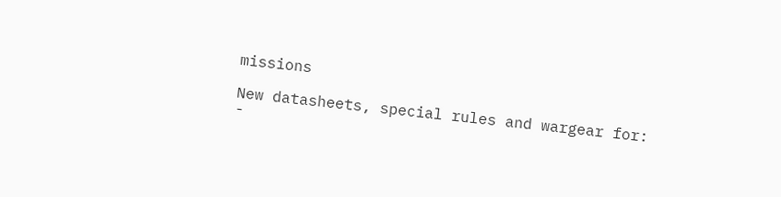missions

New datasheets, special rules and wargear for:
-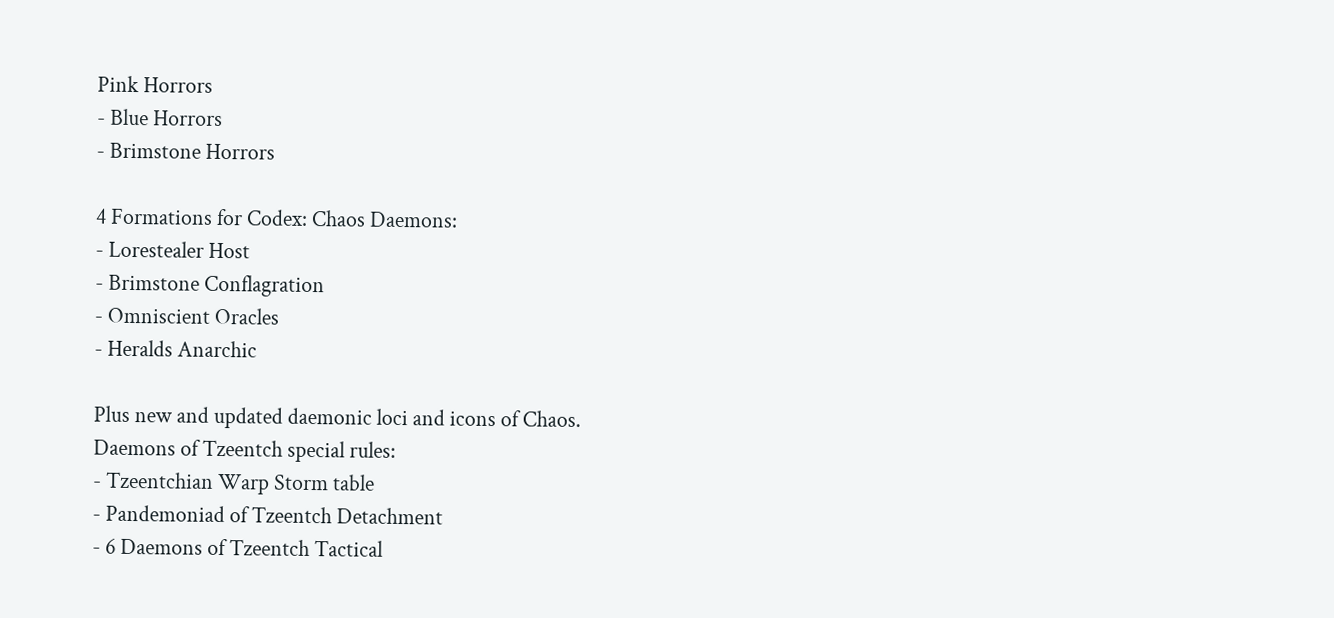Pink Horrors
- Blue Horrors
- Brimstone Horrors

4 Formations for Codex: Chaos Daemons:
- Lorestealer Host
- Brimstone Conflagration
- Omniscient Oracles
- Heralds Anarchic

Plus new and updated daemonic loci and icons of Chaos.
Daemons of Tzeentch special rules:
- Tzeentchian Warp Storm table
- Pandemoniad of Tzeentch Detachment
- 6 Daemons of Tzeentch Tactical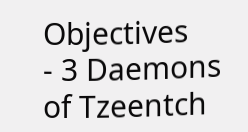Objectives
- 3 Daemons of Tzeentch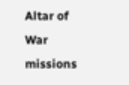Altar of War missions